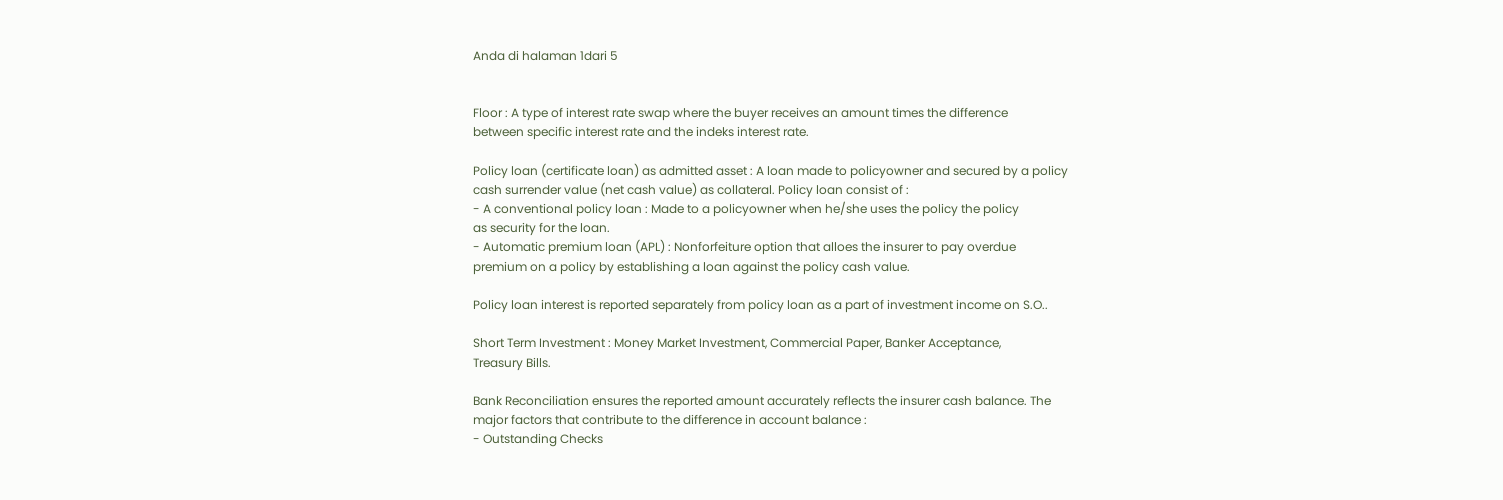Anda di halaman 1dari 5


Floor : A type of interest rate swap where the buyer receives an amount times the difference
between specific interest rate and the indeks interest rate.

Policy loan (certificate loan) as admitted asset : A loan made to policyowner and secured by a policy
cash surrender value (net cash value) as collateral. Policy loan consist of :
- A conventional policy loan : Made to a policyowner when he/she uses the policy the policy
as security for the loan.
- Automatic premium loan (APL) : Nonforfeiture option that alloes the insurer to pay overdue
premium on a policy by establishing a loan against the policy cash value.

Policy loan interest is reported separately from policy loan as a part of investment income on S.O..

Short Term Investment : Money Market Investment, Commercial Paper, Banker Acceptance,
Treasury Bills.

Bank Reconciliation ensures the reported amount accurately reflects the insurer cash balance. The
major factors that contribute to the difference in account balance :
- Outstanding Checks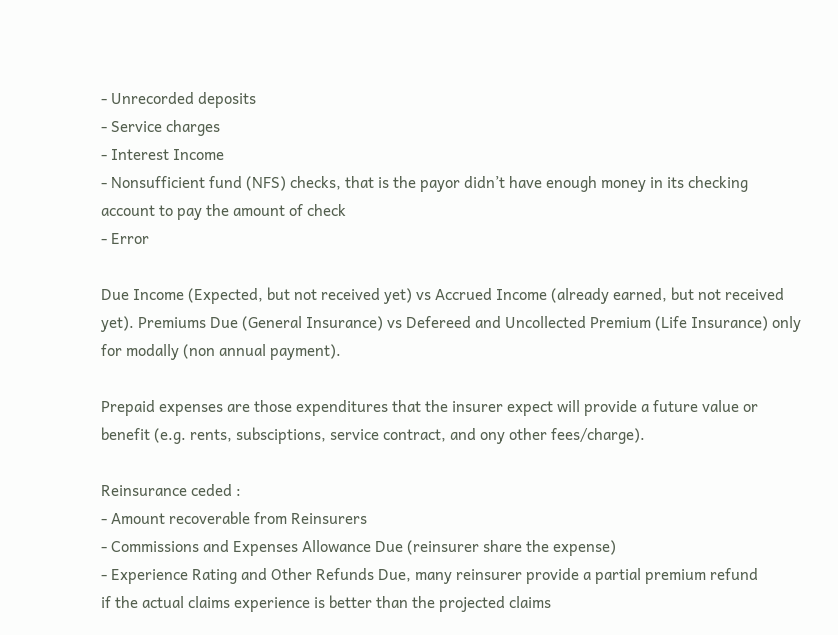- Unrecorded deposits
- Service charges
- Interest Income
- Nonsufficient fund (NFS) checks, that is the payor didn’t have enough money in its checking
account to pay the amount of check
- Error

Due Income (Expected, but not received yet) vs Accrued Income (already earned, but not received
yet). Premiums Due (General Insurance) vs Defereed and Uncollected Premium (Life Insurance) only
for modally (non annual payment).

Prepaid expenses are those expenditures that the insurer expect will provide a future value or
benefit (e.g. rents, subsciptions, service contract, and ony other fees/charge).

Reinsurance ceded :
- Amount recoverable from Reinsurers
- Commissions and Expenses Allowance Due (reinsurer share the expense)
- Experience Rating and Other Refunds Due, many reinsurer provide a partial premium refund
if the actual claims experience is better than the projected claims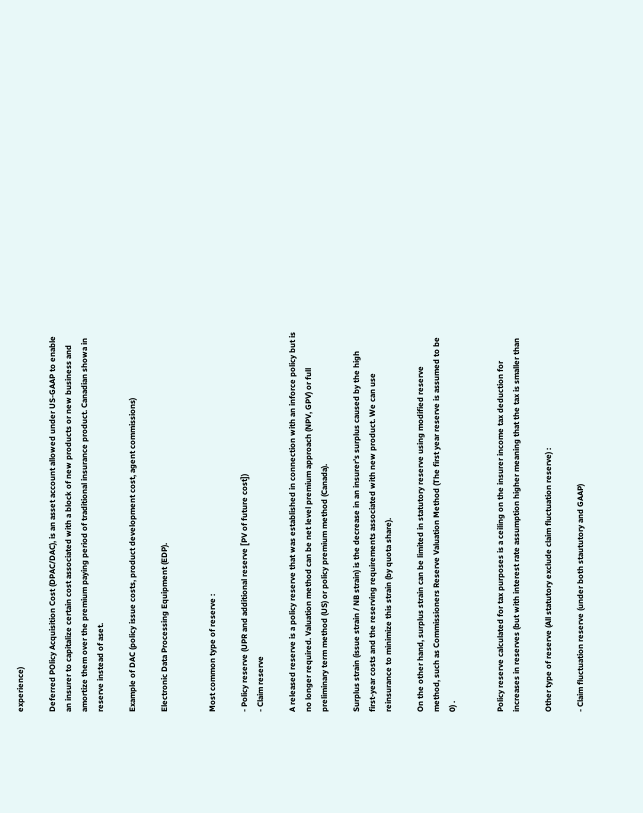experience)

Deferred POlicy Acquisition Cost (DPAC/DAC), is an asset account allowed under US-GAAP to enable
an insurer to capitalize certain cost associated with a block of new products or new business and
amortize them over the premium paying period of traditional insurance product. Canadian showa in
reserve instead of aset.

Example of DAC (policy issue costs, product development cost, agent commissions)

Electronic Data Processing Equipment (EDP).


Most common type of reserve :

- Policy reserve (UPR and additional reserve [PV of future cost])
- Claim reserve

A released reserve is a policy reserve that was established in connection with an inforce policy but is
no longer required. Valuation method can be net level premium approach (NPV, GPV) or full
preliminary term method (US) or policy premium method (Canada).

Surplus strain (issue strain / NB strain) is the decrease in an insurer’s surplus caused by the high
first-year costs and the reserving requirements associated with new product. We can use
reinsurance to minimize this strain (by quota share).

On the other hand, surplus strain can be limited in statutory reserve using modified reserve
method, such as Commissioners Reserve Valuation Method (The first year reserve is assumed to be
0) .


Policy reserve calculated for tax purposes is a ceiling on the insurer income tax deduction for
increases in reserves (but with interest rate assumption higher meaning that the tax is smaller than

Other type of reserve (All statutory exclude claim fluctuation reserve) :

- Claim fluctuation reserve (under both staututory and GAAP)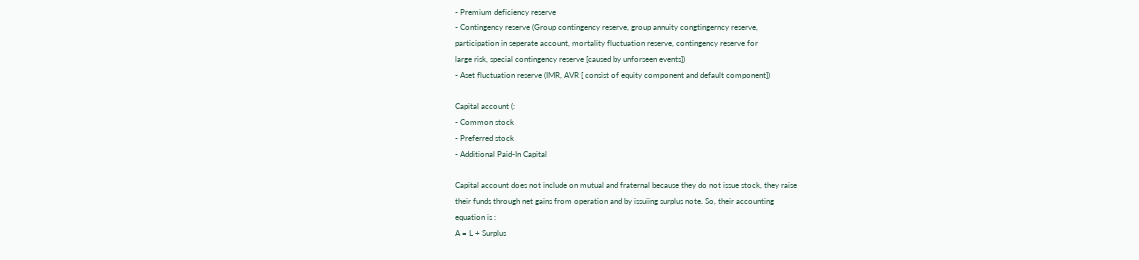- Premium deficiency reserve
- Contingency reserve (Group contingency reserve, group annuity congtingerncy reserve,
participation in seperate account, mortality fluctuation reserve, contingency reserve for
large risk, special contingency reserve [caused by unforseen events])
- Aset fluctuation reserve (IMR, AVR [ consist of equity component and default component])

Capital account (:
- Common stock
- Preferred stock
- Additional Paid-In Capital

Capital account does not include on mutual and fraternal because they do not issue stock, they raise
their funds through net gains from operation and by issuiing surplus note. So, their accounting
equation is :
A = L + Surplus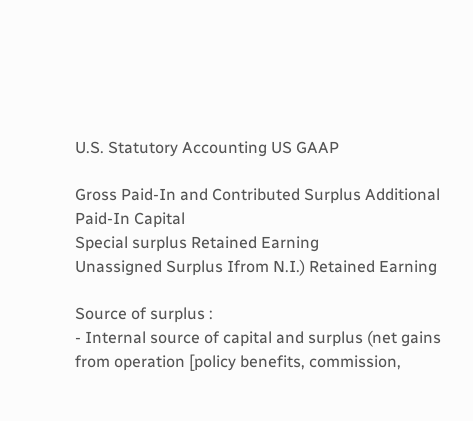U.S. Statutory Accounting US GAAP

Gross Paid-In and Contributed Surplus Additional Paid-In Capital
Special surplus Retained Earning
Unassigned Surplus Ifrom N.I.) Retained Earning

Source of surplus :
- Internal source of capital and surplus (net gains from operation [policy benefits, commission,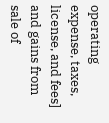operating expense, taxes, license, and fees] and gains from sale of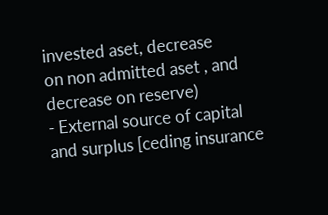invested aset, decrease
on non admitted aset , and decrease on reserve)
- External source of capital and surplus [ceding insurance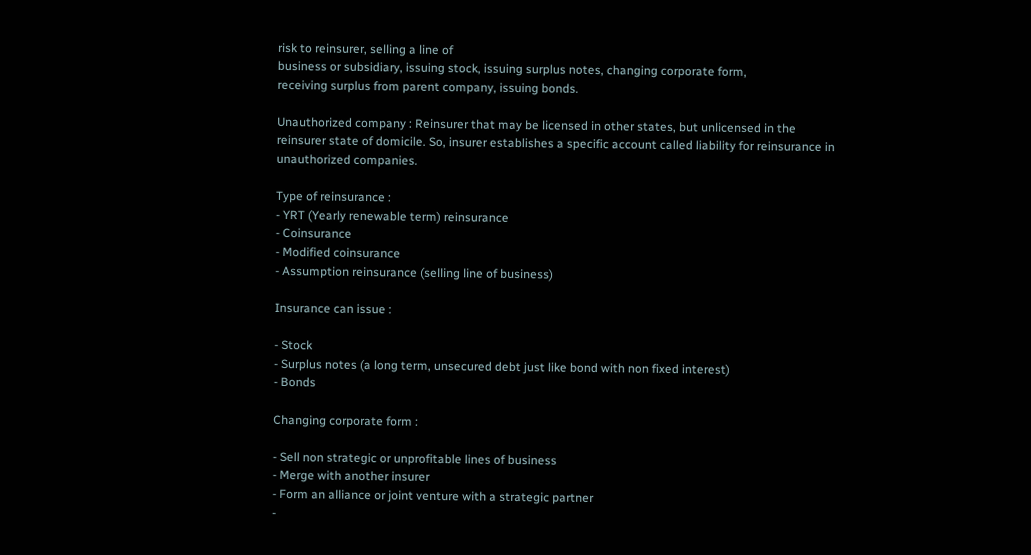risk to reinsurer, selling a line of
business or subsidiary, issuing stock, issuing surplus notes, changing corporate form,
receiving surplus from parent company, issuing bonds.

Unauthorized company : Reinsurer that may be licensed in other states, but unlicensed in the
reinsurer state of domicile. So, insurer establishes a specific account called liability for reinsurance in
unauthorized companies.

Type of reinsurance :
- YRT (Yearly renewable term) reinsurance
- Coinsurance
- Modified coinsurance
- Assumption reinsurance (selling line of business)

Insurance can issue :

- Stock
- Surplus notes (a long term, unsecured debt just like bond with non fixed interest)
- Bonds

Changing corporate form :

- Sell non strategic or unprofitable lines of business
- Merge with another insurer
- Form an alliance or joint venture with a strategic partner
-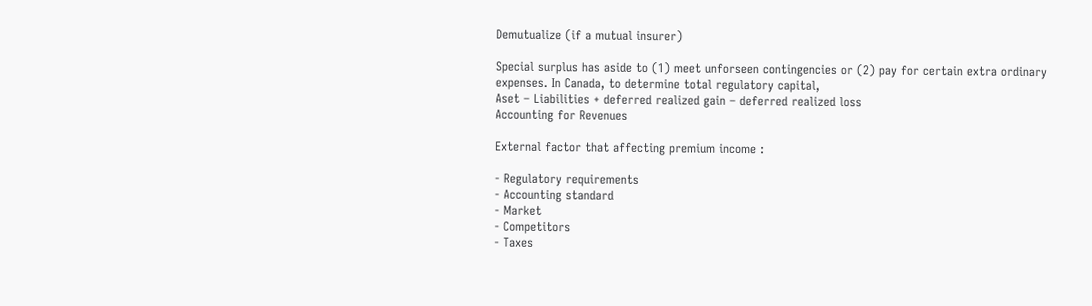Demutualize (if a mutual insurer)

Special surplus has aside to (1) meet unforseen contingencies or (2) pay for certain extra ordinary
expenses. In Canada, to determine total regulatory capital,
Aset – Liabilities + deferred realized gain – deferred realized loss
Accounting for Revenues

External factor that affecting premium income :

- Regulatory requirements
- Accounting standard
- Market
- Competitors
- Taxes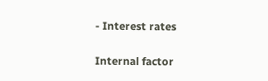- Interest rates

Internal factor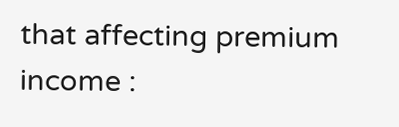that affecting premium income :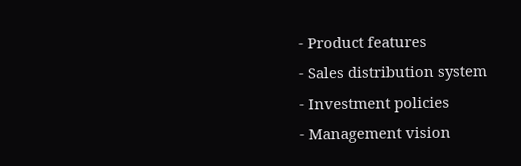- Product features
- Sales distribution system
- Investment policies
- Management vision